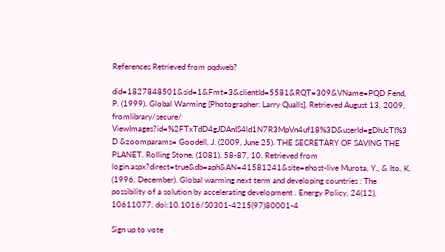References Retrieved from pqdweb?

did=1827848501&sid=1&Fmt=3&clientId=5581&RQT=309&VName=PQD Fend, P. (1999). Global Warming [Photographer: Larry Qualls]. Retrieved August 13, 2009, fromlibrary/secure/ ViewImages?id=%2FTxTdD4gJDAnIS4ld1N7R3MpVn4uf18%3D&userId=gDhJcTI%3 D &zoomparams= Goodell, J. (2009, June 25). THE SECRETARY OF SAVING THE PLANET. Rolling Stone, (1081), 58-87, 10. Retrieved from login.aspx?direct=true&db=aph&AN=41581241&site=ehost-live Murota, Y., & Ito, K. (1996, December). Global warming next term and developing countries : The possibility of a solution by accelerating development . Energy Policy, 24(12), 10611077. doi:10.1016/S0301-4215(97)80001-4

Sign up to vote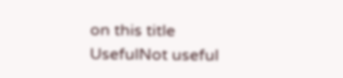on this title
UsefulNot useful